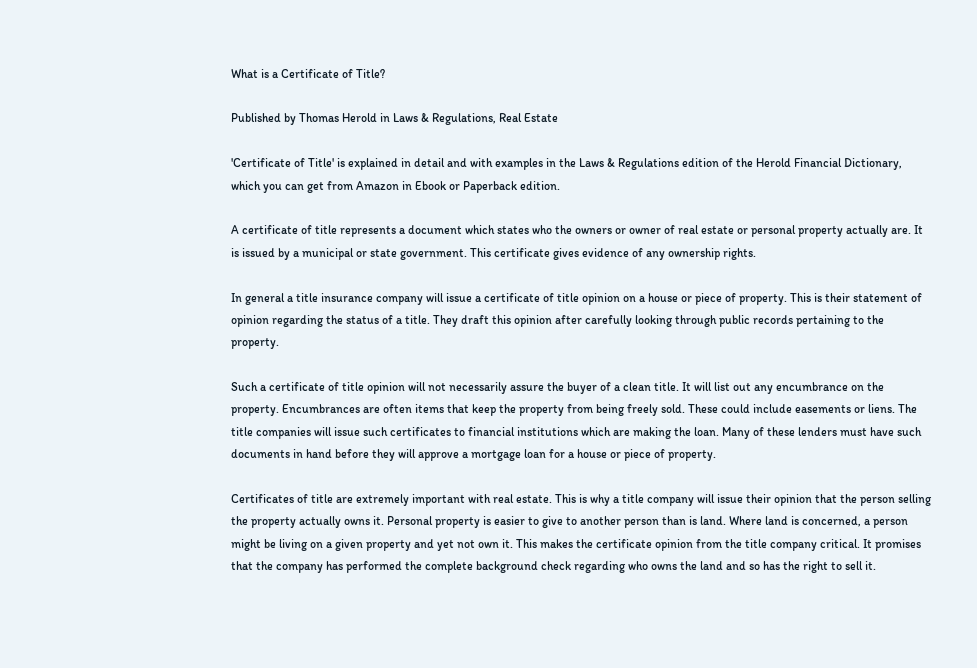What is a Certificate of Title?

Published by Thomas Herold in Laws & Regulations, Real Estate

'Certificate of Title' is explained in detail and with examples in the Laws & Regulations edition of the Herold Financial Dictionary, which you can get from Amazon in Ebook or Paperback edition.

A certificate of title represents a document which states who the owners or owner of real estate or personal property actually are. It is issued by a municipal or state government. This certificate gives evidence of any ownership rights.

In general a title insurance company will issue a certificate of title opinion on a house or piece of property. This is their statement of opinion regarding the status of a title. They draft this opinion after carefully looking through public records pertaining to the property.

Such a certificate of title opinion will not necessarily assure the buyer of a clean title. It will list out any encumbrance on the property. Encumbrances are often items that keep the property from being freely sold. These could include easements or liens. The title companies will issue such certificates to financial institutions which are making the loan. Many of these lenders must have such documents in hand before they will approve a mortgage loan for a house or piece of property.

Certificates of title are extremely important with real estate. This is why a title company will issue their opinion that the person selling the property actually owns it. Personal property is easier to give to another person than is land. Where land is concerned, a person might be living on a given property and yet not own it. This makes the certificate opinion from the title company critical. It promises that the company has performed the complete background check regarding who owns the land and so has the right to sell it.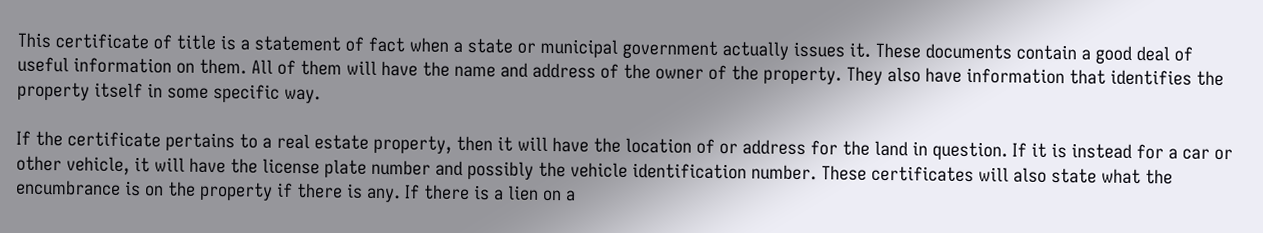This certificate of title is a statement of fact when a state or municipal government actually issues it. These documents contain a good deal of useful information on them. All of them will have the name and address of the owner of the property. They also have information that identifies the property itself in some specific way.

If the certificate pertains to a real estate property, then it will have the location of or address for the land in question. If it is instead for a car or other vehicle, it will have the license plate number and possibly the vehicle identification number. These certificates will also state what the encumbrance is on the property if there is any. If there is a lien on a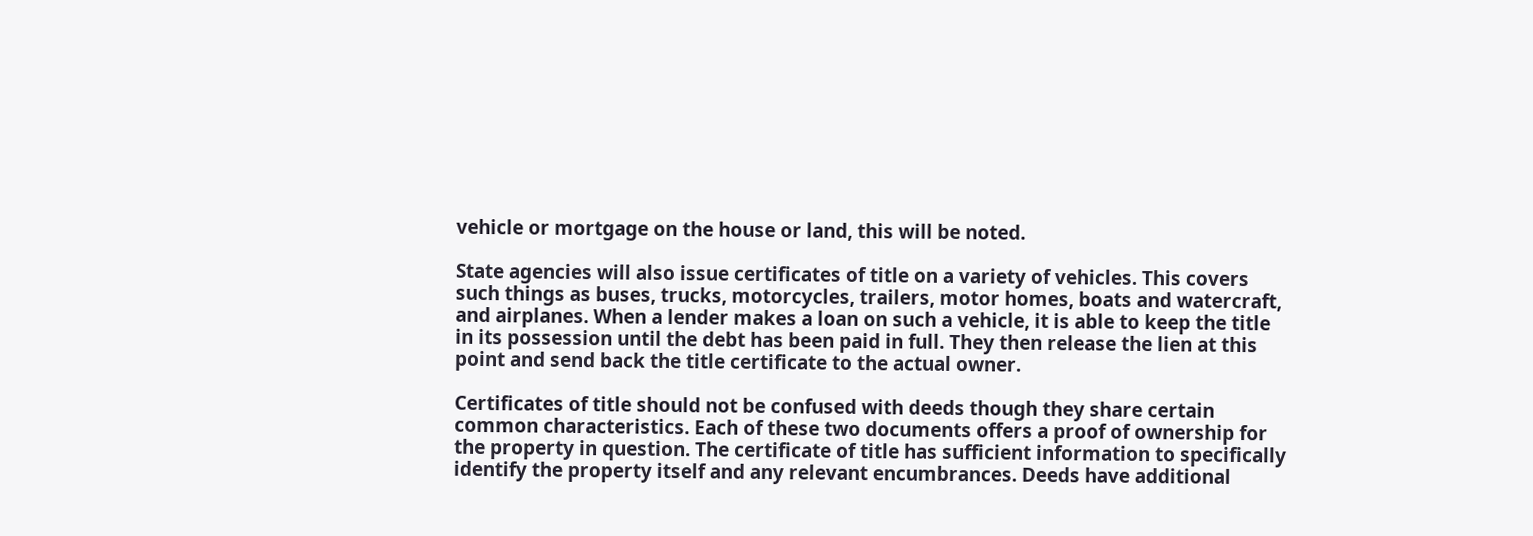vehicle or mortgage on the house or land, this will be noted.

State agencies will also issue certificates of title on a variety of vehicles. This covers such things as buses, trucks, motorcycles, trailers, motor homes, boats and watercraft, and airplanes. When a lender makes a loan on such a vehicle, it is able to keep the title in its possession until the debt has been paid in full. They then release the lien at this point and send back the title certificate to the actual owner.

Certificates of title should not be confused with deeds though they share certain common characteristics. Each of these two documents offers a proof of ownership for the property in question. The certificate of title has sufficient information to specifically identify the property itself and any relevant encumbrances. Deeds have additional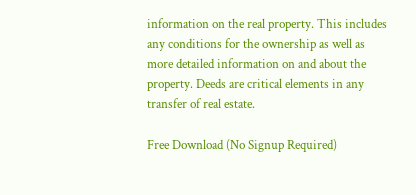information on the real property. This includes any conditions for the ownership as well as more detailed information on and about the property. Deeds are critical elements in any transfer of real estate.

Free Download (No Signup Required)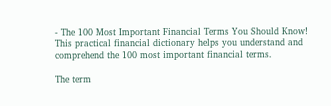- The 100 Most Important Financial Terms You Should Know!
This practical financial dictionary helps you understand and comprehend the 100 most important financial terms.

The term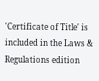'Certificate of Title' is included in the Laws & Regulations edition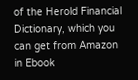of the Herold Financial Dictionary, which you can get from Amazon in Ebook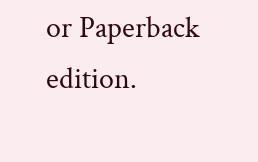or Paperback edition.